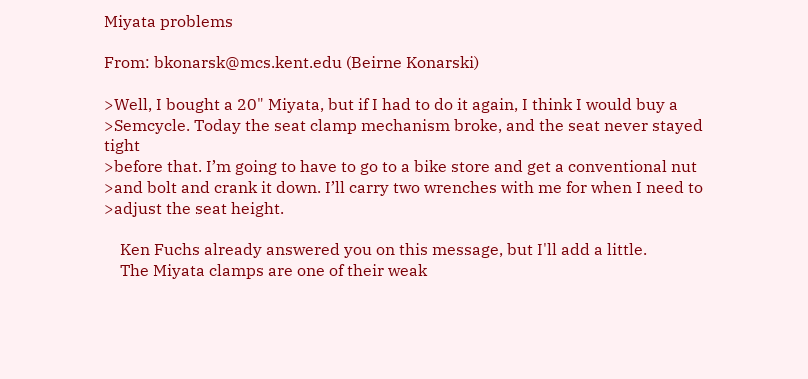Miyata problems

From: bkonarsk@mcs.kent.edu (Beirne Konarski)

>Well, I bought a 20" Miyata, but if I had to do it again, I think I would buy a
>Semcycle. Today the seat clamp mechanism broke, and the seat never stayed tight
>before that. I’m going to have to go to a bike store and get a conventional nut
>and bolt and crank it down. I’ll carry two wrenches with me for when I need to
>adjust the seat height.

    Ken Fuchs already answered you on this message, but I'll add a little.
    The Miyata clamps are one of their weak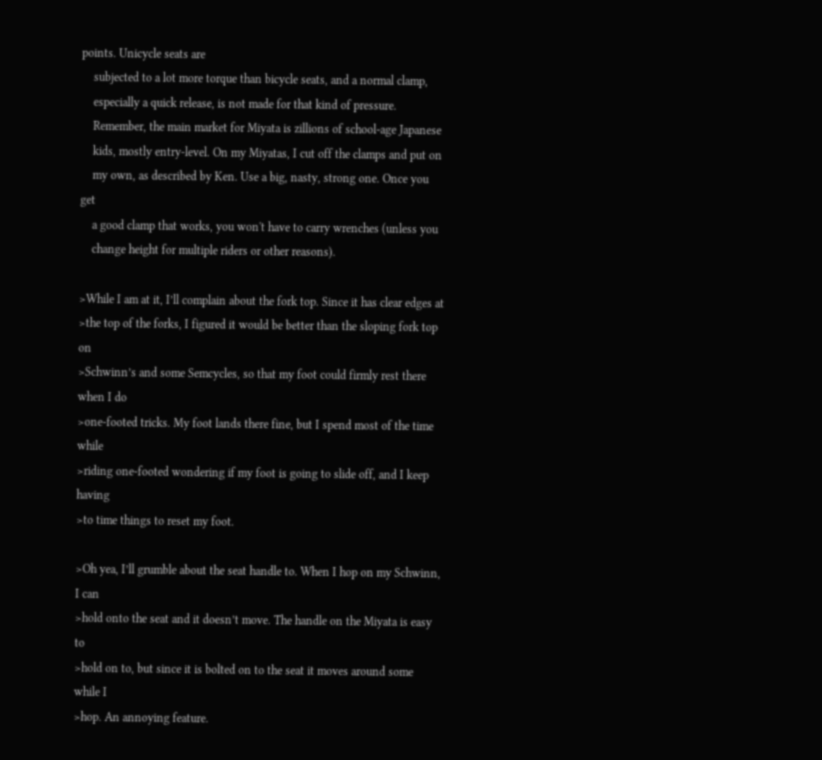points. Unicycle seats are
    subjected to a lot more torque than bicycle seats, and a normal clamp,
    especially a quick release, is not made for that kind of pressure.
    Remember, the main market for Miyata is zillions of school-age Japanese
    kids, mostly entry-level. On my Miyatas, I cut off the clamps and put on
    my own, as described by Ken. Use a big, nasty, strong one. Once you get
    a good clamp that works, you won't have to carry wrenches (unless you
    change height for multiple riders or other reasons).

>While I am at it, I’ll complain about the fork top. Since it has clear edges at
>the top of the forks, I figured it would be better than the sloping fork top on
>Schwinn’s and some Semcycles, so that my foot could firmly rest there when I do
>one-footed tricks. My foot lands there fine, but I spend most of the time while
>riding one-footed wondering if my foot is going to slide off, and I keep having
>to time things to reset my foot.

>Oh yea, I’ll grumble about the seat handle to. When I hop on my Schwinn, I can
>hold onto the seat and it doesn’t move. The handle on the Miyata is easy to
>hold on to, but since it is bolted on to the seat it moves around some while I
>hop. An annoying feature.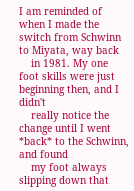I am reminded of when I made the switch from Schwinn to Miyata, way back
    in 1981. My one foot skills were just beginning then, and I didn't
    really notice the change until I went *back* to the Schwinn, and found
    my foot always slipping down that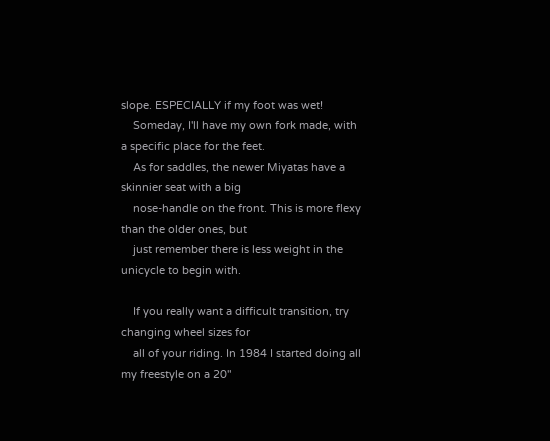slope. ESPECIALLY if my foot was wet!
    Someday, I'll have my own fork made, with a specific place for the feet.
    As for saddles, the newer Miyatas have a skinnier seat with a big
    nose-handle on the front. This is more flexy than the older ones, but
    just remember there is less weight in the unicycle to begin with.

    If you really want a difficult transition, try changing wheel sizes for
    all of your riding. In 1984 I started doing all my freestyle on a 20"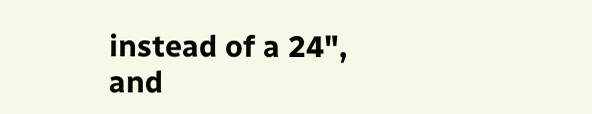instead of a 24", and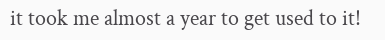it took me almost a year to get used to it!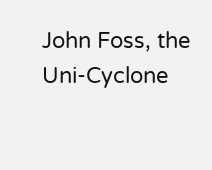John Foss, the Uni-Cyclone